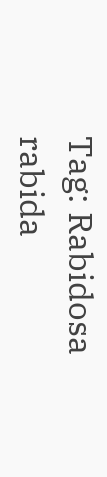Tag: Rabidosa rabida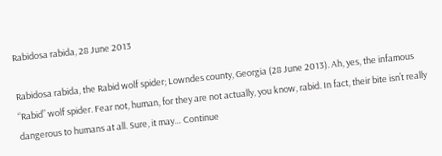Rabidosa rabida, 28 June 2013

Rabidosa rabida, the Rabid wolf spider; Lowndes county, Georgia (28 June 2013). Ah, yes, the infamous “Rabid” wolf spider. Fear not, human, for they are not actually, you know, rabid. In fact, their bite isn’t really dangerous to humans at all. Sure, it may… Continue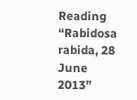Reading “Rabidosa rabida, 28 June 2013”